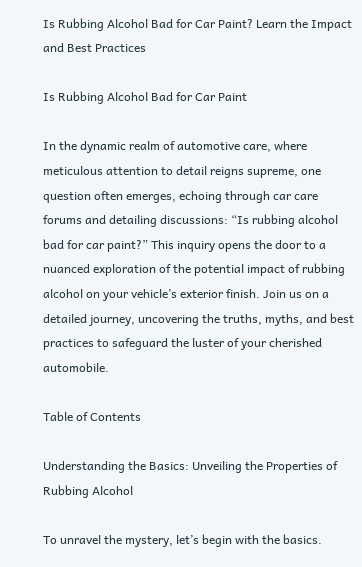Is Rubbing Alcohol Bad for Car Paint? Learn the Impact and Best Practices

Is Rubbing Alcohol Bad for Car Paint

In the dynamic realm of automotive care, where meticulous attention to detail reigns supreme, one question often emerges, echoing through car care forums and detailing discussions: “Is rubbing alcohol bad for car paint?” This inquiry opens the door to a nuanced exploration of the potential impact of rubbing alcohol on your vehicle’s exterior finish. Join us on a detailed journey, uncovering the truths, myths, and best practices to safeguard the luster of your cherished automobile.

Table of Contents

Understanding the Basics: Unveiling the Properties of Rubbing Alcohol

To unravel the mystery, let’s begin with the basics.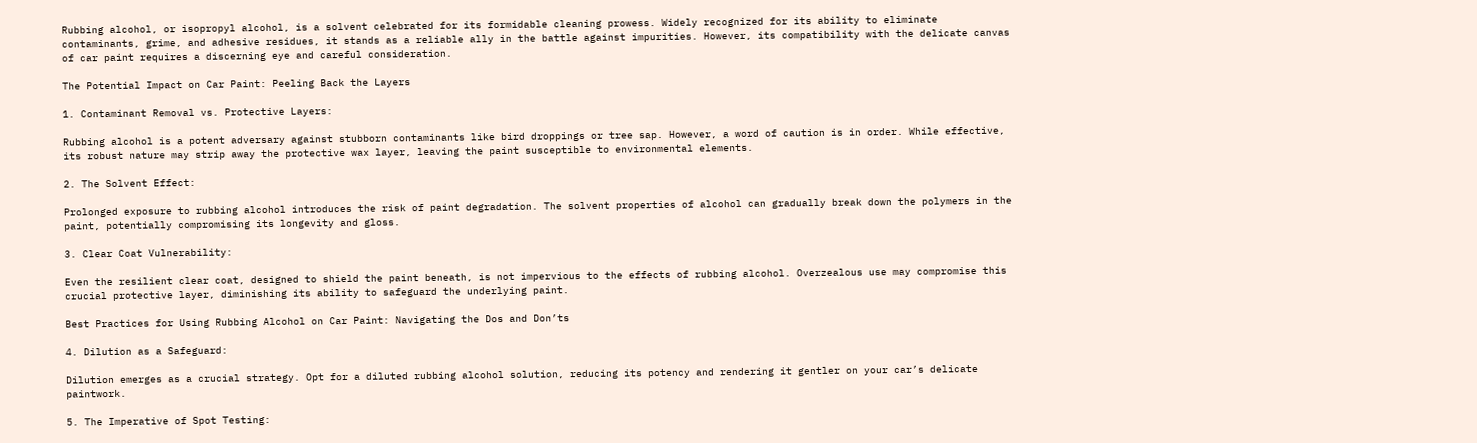Rubbing alcohol, or isopropyl alcohol, is a solvent celebrated for its formidable cleaning prowess. Widely recognized for its ability to eliminate contaminants, grime, and adhesive residues, it stands as a reliable ally in the battle against impurities. However, its compatibility with the delicate canvas of car paint requires a discerning eye and careful consideration.

The Potential Impact on Car Paint: Peeling Back the Layers

1. Contaminant Removal vs. Protective Layers:

Rubbing alcohol is a potent adversary against stubborn contaminants like bird droppings or tree sap. However, a word of caution is in order. While effective, its robust nature may strip away the protective wax layer, leaving the paint susceptible to environmental elements.

2. The Solvent Effect:

Prolonged exposure to rubbing alcohol introduces the risk of paint degradation. The solvent properties of alcohol can gradually break down the polymers in the paint, potentially compromising its longevity and gloss.

3. Clear Coat Vulnerability:

Even the resilient clear coat, designed to shield the paint beneath, is not impervious to the effects of rubbing alcohol. Overzealous use may compromise this crucial protective layer, diminishing its ability to safeguard the underlying paint.

Best Practices for Using Rubbing Alcohol on Car Paint: Navigating the Dos and Don’ts

4. Dilution as a Safeguard:

Dilution emerges as a crucial strategy. Opt for a diluted rubbing alcohol solution, reducing its potency and rendering it gentler on your car’s delicate paintwork.

5. The Imperative of Spot Testing: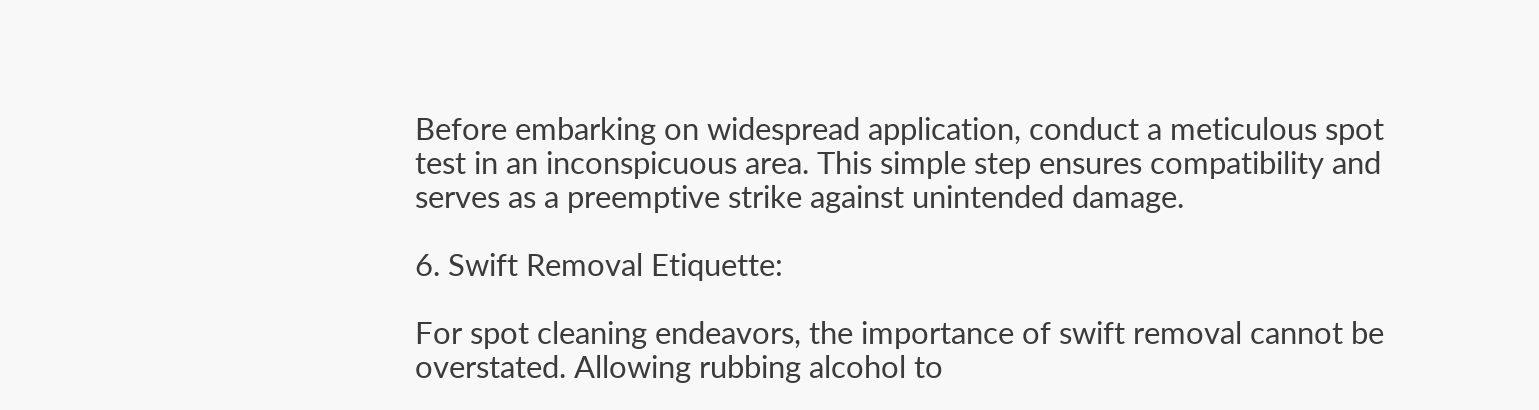Before embarking on widespread application, conduct a meticulous spot test in an inconspicuous area. This simple step ensures compatibility and serves as a preemptive strike against unintended damage.

6. Swift Removal Etiquette:

For spot cleaning endeavors, the importance of swift removal cannot be overstated. Allowing rubbing alcohol to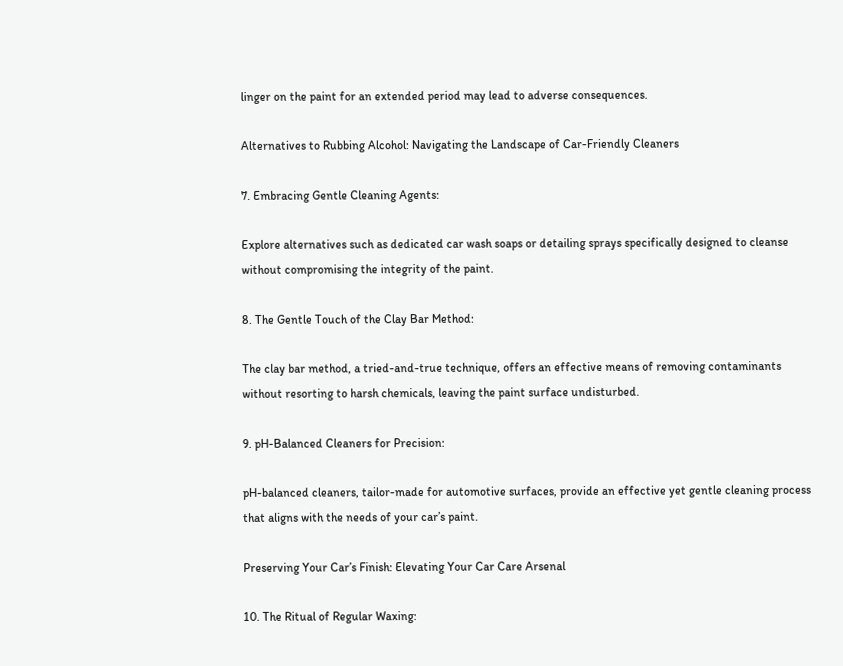linger on the paint for an extended period may lead to adverse consequences.

Alternatives to Rubbing Alcohol: Navigating the Landscape of Car-Friendly Cleaners

7. Embracing Gentle Cleaning Agents:

Explore alternatives such as dedicated car wash soaps or detailing sprays specifically designed to cleanse without compromising the integrity of the paint.

8. The Gentle Touch of the Clay Bar Method:

The clay bar method, a tried-and-true technique, offers an effective means of removing contaminants without resorting to harsh chemicals, leaving the paint surface undisturbed.

9. pH-Balanced Cleaners for Precision:

pH-balanced cleaners, tailor-made for automotive surfaces, provide an effective yet gentle cleaning process that aligns with the needs of your car’s paint.

Preserving Your Car’s Finish: Elevating Your Car Care Arsenal

10. The Ritual of Regular Waxing: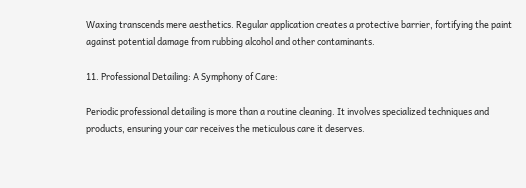Waxing transcends mere aesthetics. Regular application creates a protective barrier, fortifying the paint against potential damage from rubbing alcohol and other contaminants.

11. Professional Detailing: A Symphony of Care:

Periodic professional detailing is more than a routine cleaning. It involves specialized techniques and products, ensuring your car receives the meticulous care it deserves.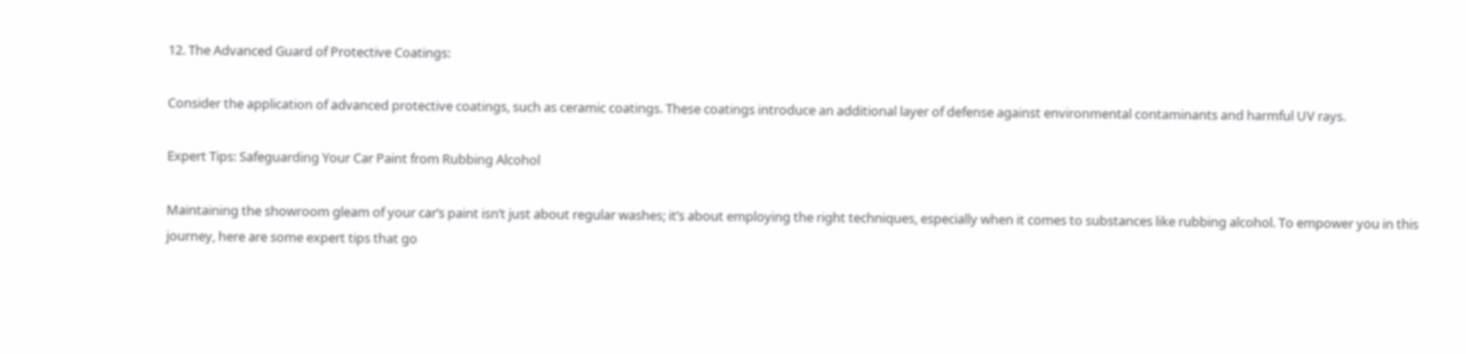12. The Advanced Guard of Protective Coatings:

Consider the application of advanced protective coatings, such as ceramic coatings. These coatings introduce an additional layer of defense against environmental contaminants and harmful UV rays.

Expert Tips: Safeguarding Your Car Paint from Rubbing Alcohol

Maintaining the showroom gleam of your car’s paint isn’t just about regular washes; it’s about employing the right techniques, especially when it comes to substances like rubbing alcohol. To empower you in this journey, here are some expert tips that go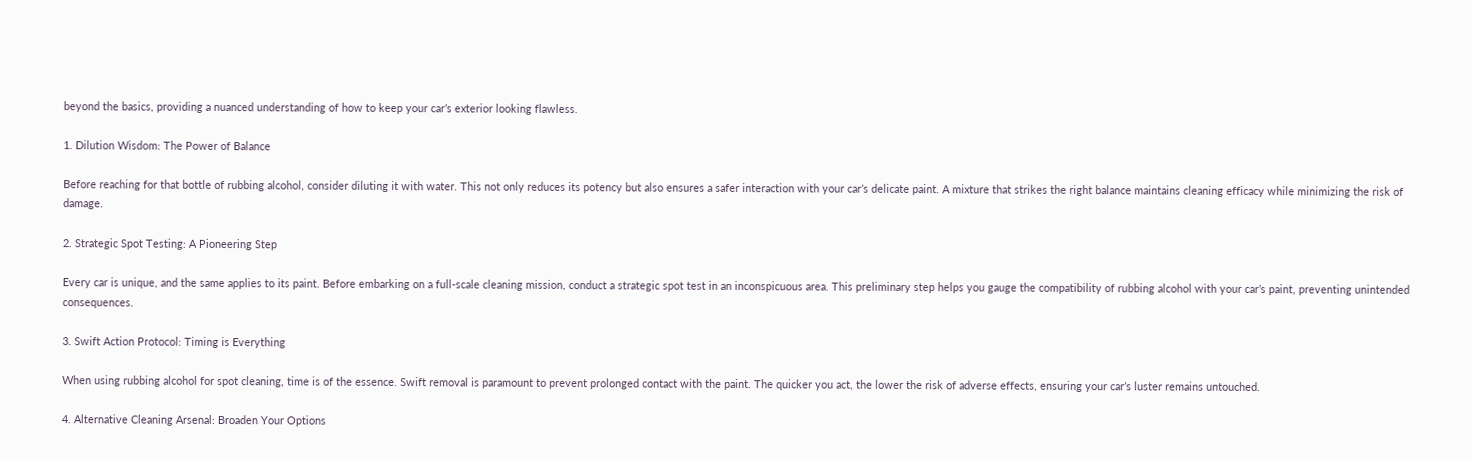beyond the basics, providing a nuanced understanding of how to keep your car’s exterior looking flawless.

1. Dilution Wisdom: The Power of Balance

Before reaching for that bottle of rubbing alcohol, consider diluting it with water. This not only reduces its potency but also ensures a safer interaction with your car’s delicate paint. A mixture that strikes the right balance maintains cleaning efficacy while minimizing the risk of damage.

2. Strategic Spot Testing: A Pioneering Step

Every car is unique, and the same applies to its paint. Before embarking on a full-scale cleaning mission, conduct a strategic spot test in an inconspicuous area. This preliminary step helps you gauge the compatibility of rubbing alcohol with your car’s paint, preventing unintended consequences.

3. Swift Action Protocol: Timing is Everything

When using rubbing alcohol for spot cleaning, time is of the essence. Swift removal is paramount to prevent prolonged contact with the paint. The quicker you act, the lower the risk of adverse effects, ensuring your car’s luster remains untouched.

4. Alternative Cleaning Arsenal: Broaden Your Options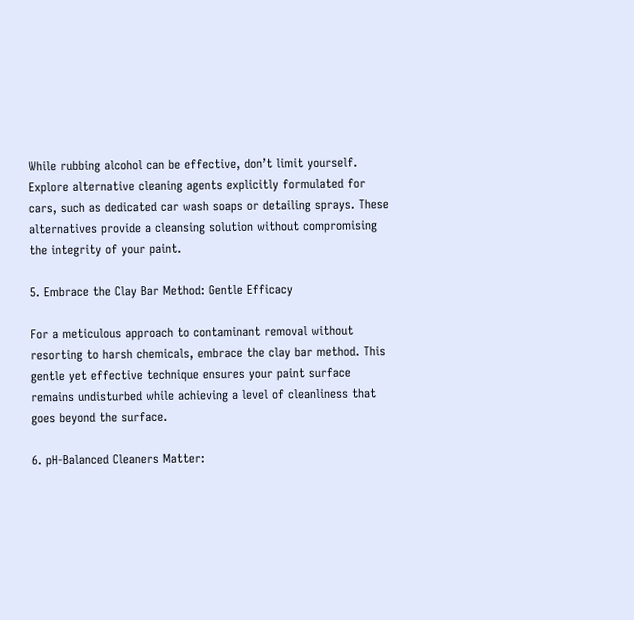While rubbing alcohol can be effective, don’t limit yourself. Explore alternative cleaning agents explicitly formulated for cars, such as dedicated car wash soaps or detailing sprays. These alternatives provide a cleansing solution without compromising the integrity of your paint.

5. Embrace the Clay Bar Method: Gentle Efficacy

For a meticulous approach to contaminant removal without resorting to harsh chemicals, embrace the clay bar method. This gentle yet effective technique ensures your paint surface remains undisturbed while achieving a level of cleanliness that goes beyond the surface.

6. pH-Balanced Cleaners Matter: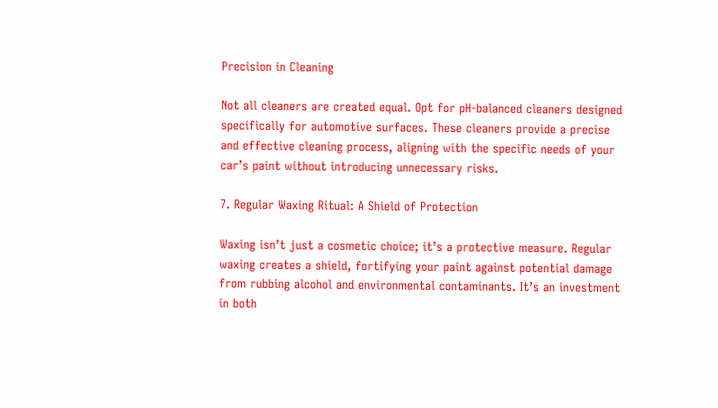Precision in Cleaning

Not all cleaners are created equal. Opt for pH-balanced cleaners designed specifically for automotive surfaces. These cleaners provide a precise and effective cleaning process, aligning with the specific needs of your car’s paint without introducing unnecessary risks.

7. Regular Waxing Ritual: A Shield of Protection

Waxing isn’t just a cosmetic choice; it’s a protective measure. Regular waxing creates a shield, fortifying your paint against potential damage from rubbing alcohol and environmental contaminants. It’s an investment in both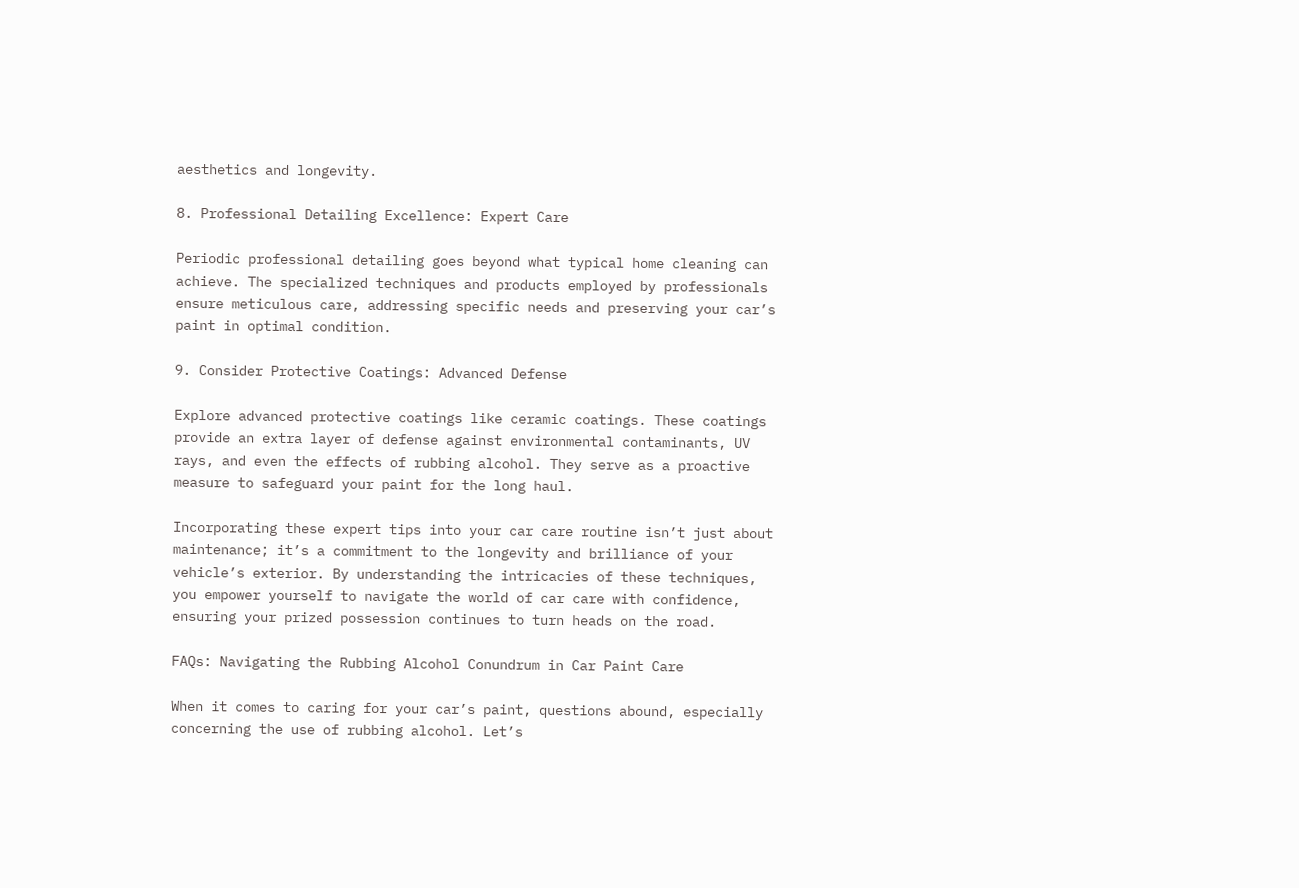aesthetics and longevity.

8. Professional Detailing Excellence: Expert Care

Periodic professional detailing goes beyond what typical home cleaning can achieve. The specialized techniques and products employed by professionals ensure meticulous care, addressing specific needs and preserving your car’s paint in optimal condition.

9. Consider Protective Coatings: Advanced Defense

Explore advanced protective coatings like ceramic coatings. These coatings provide an extra layer of defense against environmental contaminants, UV rays, and even the effects of rubbing alcohol. They serve as a proactive measure to safeguard your paint for the long haul.

Incorporating these expert tips into your car care routine isn’t just about maintenance; it’s a commitment to the longevity and brilliance of your vehicle’s exterior. By understanding the intricacies of these techniques, you empower yourself to navigate the world of car care with confidence, ensuring your prized possession continues to turn heads on the road.

FAQs: Navigating the Rubbing Alcohol Conundrum in Car Paint Care

When it comes to caring for your car’s paint, questions abound, especially concerning the use of rubbing alcohol. Let’s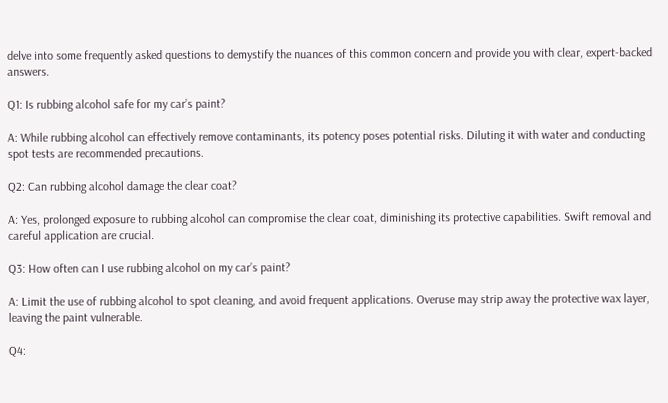delve into some frequently asked questions to demystify the nuances of this common concern and provide you with clear, expert-backed answers.

Q1: Is rubbing alcohol safe for my car’s paint?

A: While rubbing alcohol can effectively remove contaminants, its potency poses potential risks. Diluting it with water and conducting spot tests are recommended precautions.

Q2: Can rubbing alcohol damage the clear coat?

A: Yes, prolonged exposure to rubbing alcohol can compromise the clear coat, diminishing its protective capabilities. Swift removal and careful application are crucial.

Q3: How often can I use rubbing alcohol on my car’s paint?

A: Limit the use of rubbing alcohol to spot cleaning, and avoid frequent applications. Overuse may strip away the protective wax layer, leaving the paint vulnerable.

Q4: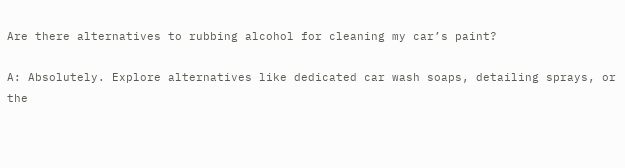Are there alternatives to rubbing alcohol for cleaning my car’s paint?

A: Absolutely. Explore alternatives like dedicated car wash soaps, detailing sprays, or the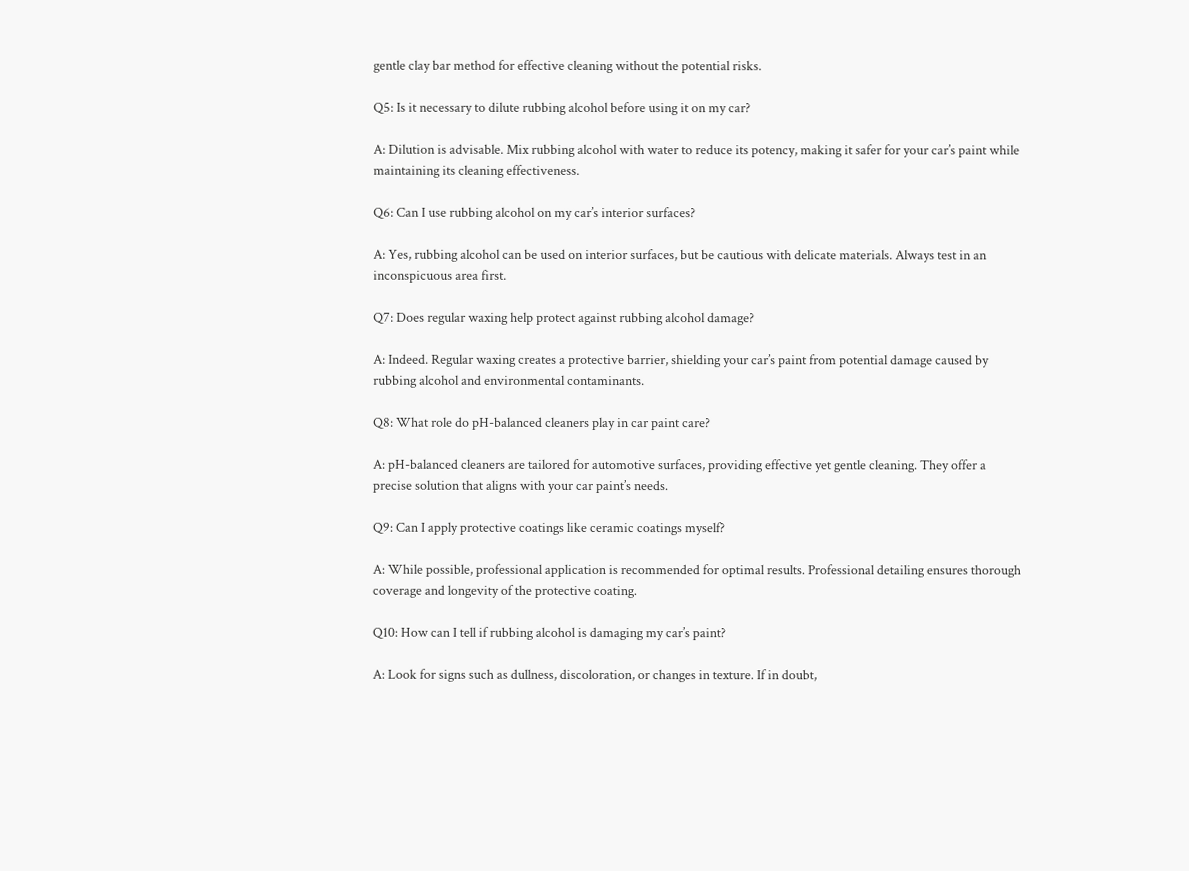gentle clay bar method for effective cleaning without the potential risks.

Q5: Is it necessary to dilute rubbing alcohol before using it on my car?

A: Dilution is advisable. Mix rubbing alcohol with water to reduce its potency, making it safer for your car’s paint while maintaining its cleaning effectiveness.

Q6: Can I use rubbing alcohol on my car’s interior surfaces?

A: Yes, rubbing alcohol can be used on interior surfaces, but be cautious with delicate materials. Always test in an inconspicuous area first.

Q7: Does regular waxing help protect against rubbing alcohol damage?

A: Indeed. Regular waxing creates a protective barrier, shielding your car’s paint from potential damage caused by rubbing alcohol and environmental contaminants.

Q8: What role do pH-balanced cleaners play in car paint care?

A: pH-balanced cleaners are tailored for automotive surfaces, providing effective yet gentle cleaning. They offer a precise solution that aligns with your car paint’s needs.

Q9: Can I apply protective coatings like ceramic coatings myself?

A: While possible, professional application is recommended for optimal results. Professional detailing ensures thorough coverage and longevity of the protective coating.

Q10: How can I tell if rubbing alcohol is damaging my car’s paint?

A: Look for signs such as dullness, discoloration, or changes in texture. If in doubt,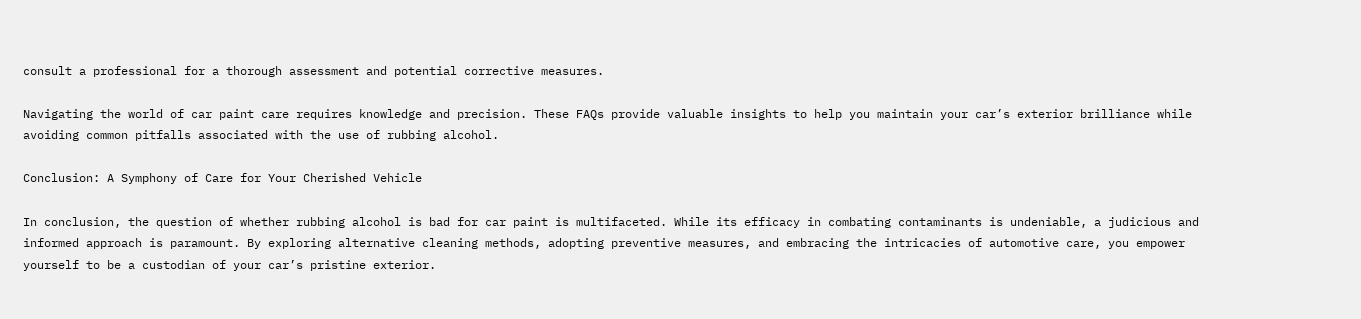consult a professional for a thorough assessment and potential corrective measures.

Navigating the world of car paint care requires knowledge and precision. These FAQs provide valuable insights to help you maintain your car’s exterior brilliance while avoiding common pitfalls associated with the use of rubbing alcohol.

Conclusion: A Symphony of Care for Your Cherished Vehicle

In conclusion, the question of whether rubbing alcohol is bad for car paint is multifaceted. While its efficacy in combating contaminants is undeniable, a judicious and informed approach is paramount. By exploring alternative cleaning methods, adopting preventive measures, and embracing the intricacies of automotive care, you empower yourself to be a custodian of your car’s pristine exterior.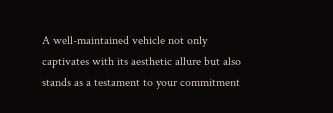A well-maintained vehicle not only captivates with its aesthetic allure but also stands as a testament to your commitment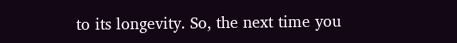to its longevity. So, the next time you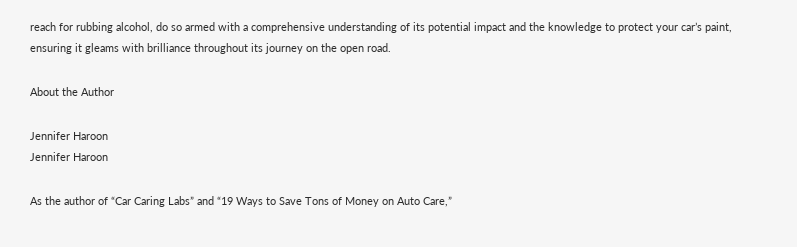reach for rubbing alcohol, do so armed with a comprehensive understanding of its potential impact and the knowledge to protect your car’s paint, ensuring it gleams with brilliance throughout its journey on the open road.

About the Author

Jennifer Haroon
Jennifer Haroon

As the author of “Car Caring Labs” and “19 Ways to Save Tons of Money on Auto Care,”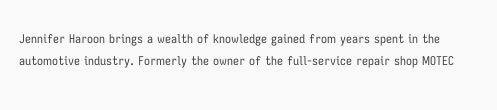Jennifer Haroon brings a wealth of knowledge gained from years spent in the automotive industry. Formerly the owner of the full-service repair shop MOTEC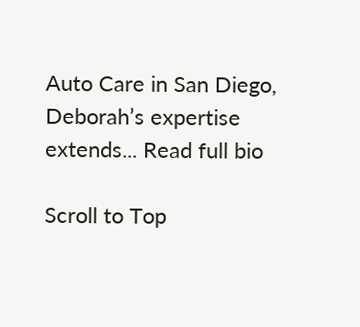Auto Care in San Diego, Deborah’s expertise extends... Read full bio

Scroll to Top